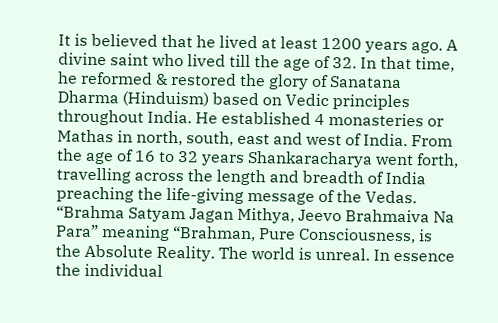It is believed that he lived at least 1200 years ago. A divine saint who lived till the age of 32. In that time, he reformed & restored the glory of Sanatana Dharma (Hinduism) based on Vedic principles throughout India. He established 4 monasteries or Mathas in north, south, east and west of India. From the age of 16 to 32 years Shankaracharya went forth, travelling across the length and breadth of India preaching the life-giving message of the Vedas. “Brahma Satyam Jagan Mithya, Jeevo Brahmaiva Na Para” meaning “Brahman, Pure Consciousness, is the Absolute Reality. The world is unreal. In essence the individual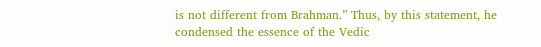is not different from Brahman.” Thus, by this statement, he condensed the essence of the Vedic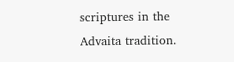scriptures in the Advaita tradition.